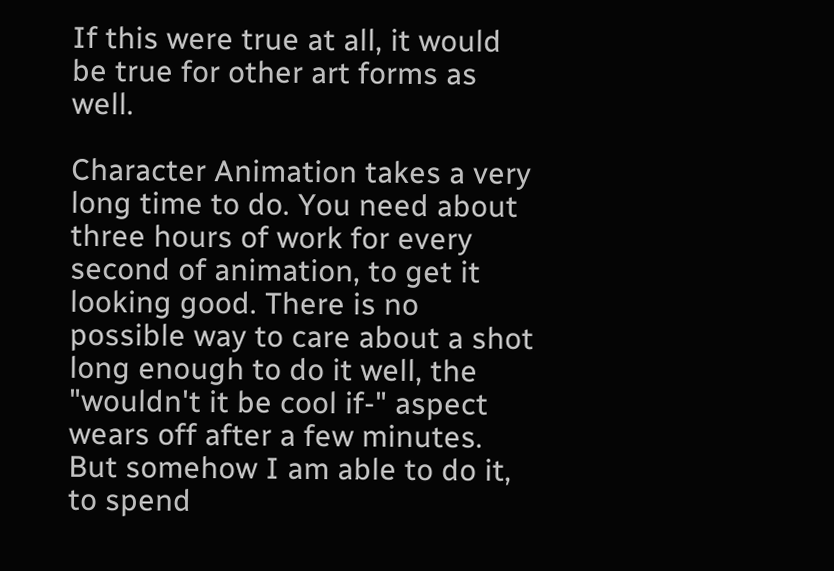If this were true at all, it would be true for other art forms as well.

Character Animation takes a very long time to do. You need about three hours of work for every second of animation, to get it looking good. There is no possible way to care about a shot long enough to do it well, the "wouldn't it be cool if-" aspect wears off after a few minutes. But somehow I am able to do it, to spend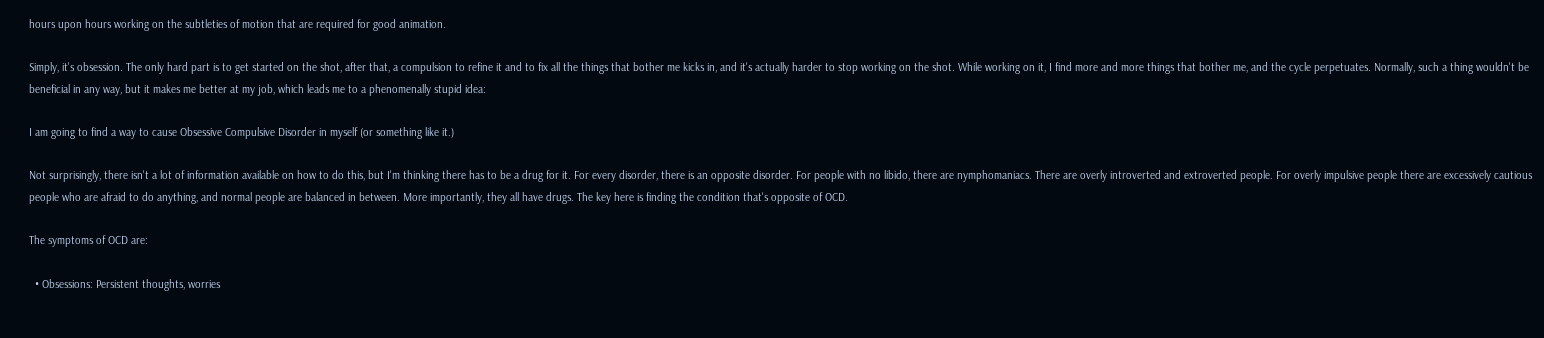hours upon hours working on the subtleties of motion that are required for good animation.

Simply, it's obsession. The only hard part is to get started on the shot, after that, a compulsion to refine it and to fix all the things that bother me kicks in, and it's actually harder to stop working on the shot. While working on it, I find more and more things that bother me, and the cycle perpetuates. Normally, such a thing wouldn't be beneficial in any way, but it makes me better at my job, which leads me to a phenomenally stupid idea:

I am going to find a way to cause Obsessive Compulsive Disorder in myself (or something like it.)

Not surprisingly, there isn't a lot of information available on how to do this, but I'm thinking there has to be a drug for it. For every disorder, there is an opposite disorder. For people with no libido, there are nymphomaniacs. There are overly introverted and extroverted people. For overly impulsive people there are excessively cautious people who are afraid to do anything, and normal people are balanced in between. More importantly, they all have drugs. The key here is finding the condition that's opposite of OCD.

The symptoms of OCD are:

  • Obsessions: Persistent thoughts, worries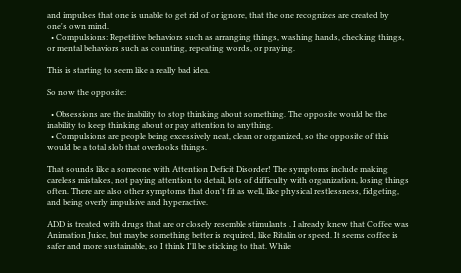and impulses that one is unable to get rid of or ignore, that the one recognizes are created by one's own mind.
  • Compulsions: Repetitive behaviors such as arranging things, washing hands, checking things, or mental behaviors such as counting, repeating words, or praying.

This is starting to seem like a really bad idea.

So now the opposite:

  • Obsessions are the inability to stop thinking about something. The opposite would be the inability to keep thinking about or pay attention to anything.
  • Compulsions are people being excessively neat, clean or organized, so the opposite of this would be a total slob that overlooks things.

That sounds like a someone with Attention Deficit Disorder! The symptoms include making careless mistakes, not paying attention to detail, lots of difficulty with organization, losing things often. There are also other symptoms that don't fit as well, like physical restlessness, fidgeting, and being overly impulsive and hyperactive.

ADD is treated with drugs that are or closely resemble stimulants . I already knew that Coffee was Animation Juice, but maybe something better is required, like Ritalin or speed. It seems coffee is safer and more sustainable, so I think I'll be sticking to that. While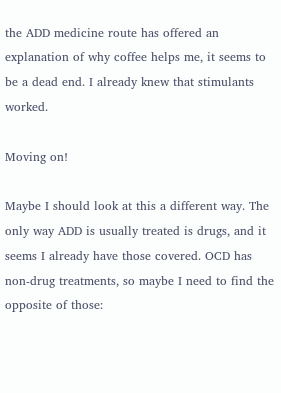the ADD medicine route has offered an explanation of why coffee helps me, it seems to be a dead end. I already knew that stimulants worked.

Moving on!

Maybe I should look at this a different way. The only way ADD is usually treated is drugs, and it seems I already have those covered. OCD has non-drug treatments, so maybe I need to find the opposite of those: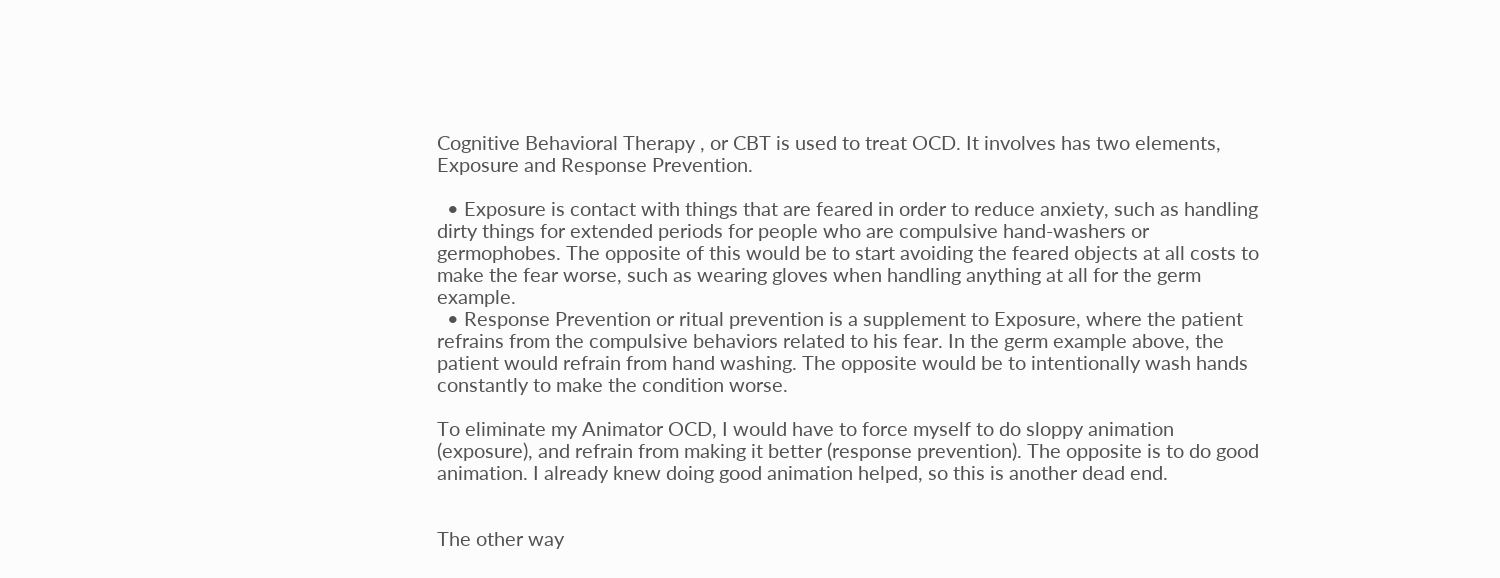Cognitive Behavioral Therapy , or CBT is used to treat OCD. It involves has two elements, Exposure and Response Prevention.

  • Exposure is contact with things that are feared in order to reduce anxiety, such as handling dirty things for extended periods for people who are compulsive hand-washers or germophobes. The opposite of this would be to start avoiding the feared objects at all costs to make the fear worse, such as wearing gloves when handling anything at all for the germ example.
  • Response Prevention or ritual prevention is a supplement to Exposure, where the patient refrains from the compulsive behaviors related to his fear. In the germ example above, the patient would refrain from hand washing. The opposite would be to intentionally wash hands constantly to make the condition worse.

To eliminate my Animator OCD, I would have to force myself to do sloppy animation (exposure), and refrain from making it better (response prevention). The opposite is to do good animation. I already knew doing good animation helped, so this is another dead end.


The other way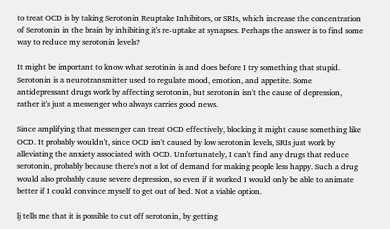to treat OCD is by taking Serotonin Reuptake Inhibitors, or SRIs, which increase the concentration of Serotonin in the brain by inhibiting it's re-uptake at synapses. Perhaps the answer is to find some way to reduce my serotonin levels?

It might be important to know what serotinin is and does before I try something that stupid. Serotonin is a neurotransmitter used to regulate mood, emotion, and appetite. Some antidepressant drugs work by affecting serotonin, but serotonin isn't the cause of depression, rather it's just a messenger who always carries good news.

Since amplifying that messenger can treat OCD effectively, blocking it might cause something like OCD. It probably wouldn't, since OCD isn't caused by low serotonin levels, SRIs just work by alleviating the anxiety associated with OCD. Unfortunately, I can't find any drugs that reduce serotonin, probably because there's not a lot of demand for making people less happy. Such a drug would also probably cause severe depression, so even if it worked I would only be able to animate better if I could convince myself to get out of bed. Not a viable option.

lj tells me that it is possible to cut off serotonin, by getting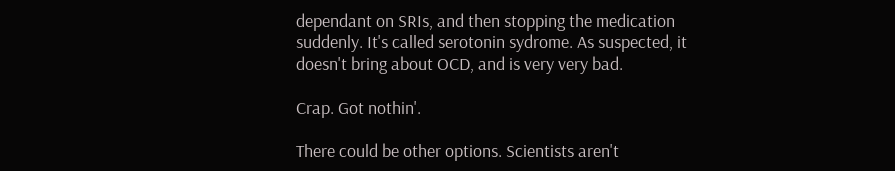dependant on SRIs, and then stopping the medication suddenly. It's called serotonin sydrome. As suspected, it doesn't bring about OCD, and is very very bad.

Crap. Got nothin'.

There could be other options. Scientists aren't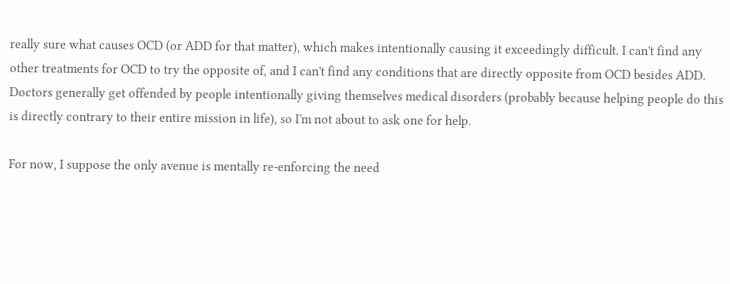really sure what causes OCD (or ADD for that matter), which makes intentionally causing it exceedingly difficult. I can't find any other treatments for OCD to try the opposite of, and I can't find any conditions that are directly opposite from OCD besides ADD. Doctors generally get offended by people intentionally giving themselves medical disorders (probably because helping people do this is directly contrary to their entire mission in life), so I'm not about to ask one for help.

For now, I suppose the only avenue is mentally re-enforcing the need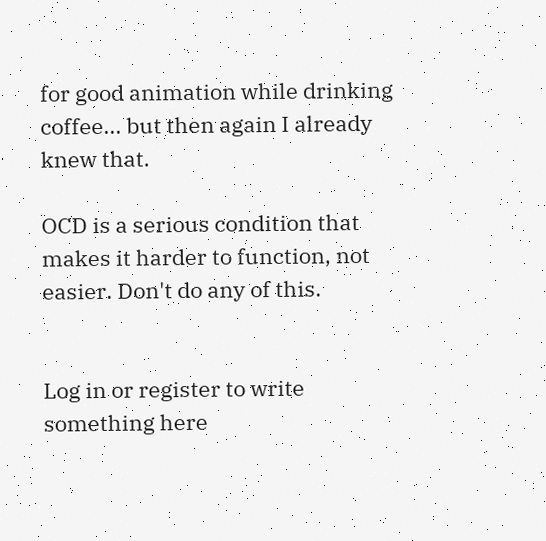for good animation while drinking coffee... but then again I already knew that.

OCD is a serious condition that makes it harder to function, not easier. Don't do any of this.


Log in or register to write something here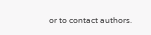or to contact authors.